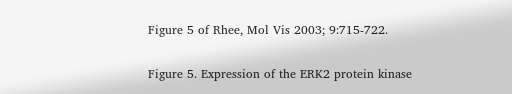Figure 5 of Rhee, Mol Vis 2003; 9:715-722.

Figure 5. Expression of the ERK2 protein kinase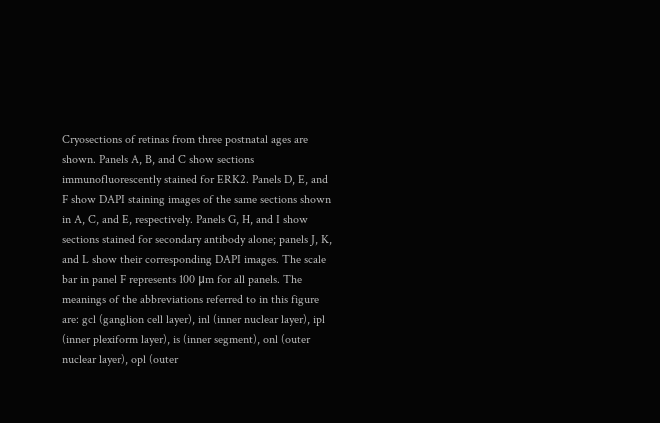Cryosections of retinas from three postnatal ages are shown. Panels A, B, and C show sections immunofluorescently stained for ERK2. Panels D, E, and F show DAPI staining images of the same sections shown in A, C, and E, respectively. Panels G, H, and I show sections stained for secondary antibody alone; panels J, K, and L show their corresponding DAPI images. The scale bar in panel F represents 100 μm for all panels. The meanings of the abbreviations referred to in this figure are: gcl (ganglion cell layer), inl (inner nuclear layer), ipl (inner plexiform layer), is (inner segment), onl (outer nuclear layer), opl (outer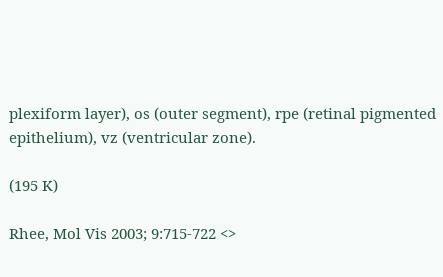plexiform layer), os (outer segment), rpe (retinal pigmented epithelium), vz (ventricular zone).

(195 K)

Rhee, Mol Vis 2003; 9:715-722 <>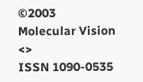©2003 Molecular Vision <>
ISSN 1090-0535